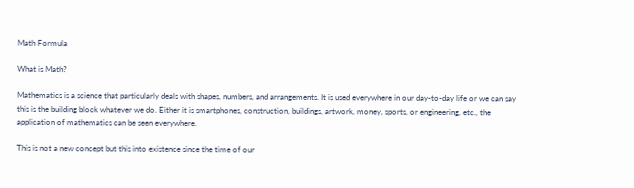Math Formula

What is Math?

Mathematics is a science that particularly deals with shapes, numbers, and arrangements. It is used everywhere in our day-to-day life or we can say this is the building block whatever we do. Either it is smartphones, construction, buildings, artwork, money, sports, or engineering, etc., the application of mathematics can be seen everywhere.

This is not a new concept but this into existence since the time of our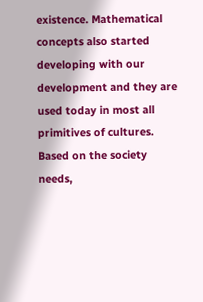existence. Mathematical concepts also started developing with our development and they are used today in most all primitives of cultures. Based on the society needs,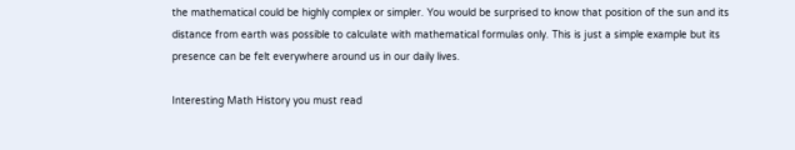the mathematical could be highly complex or simpler. You would be surprised to know that position of the sun and its distance from earth was possible to calculate with mathematical formulas only. This is just a simple example but its presence can be felt everywhere around us in our daily lives.

Interesting Math History you must read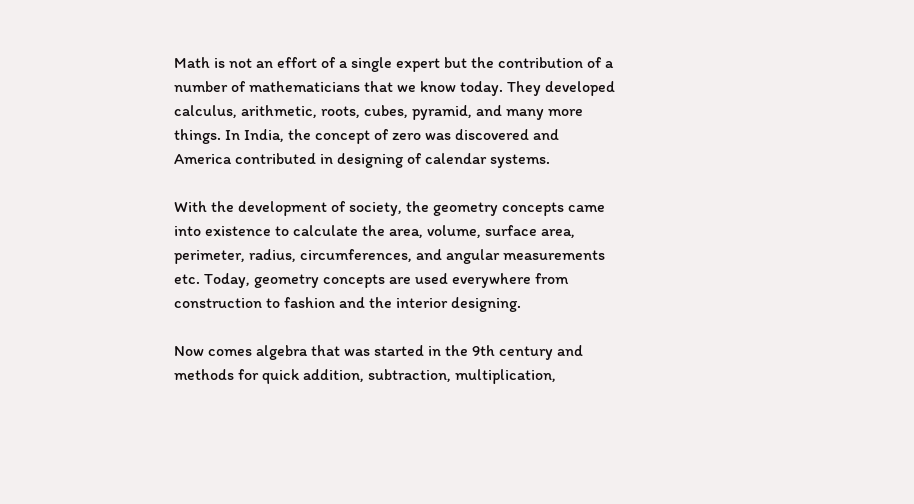Math is not an effort of a single expert but the contribution of a number of mathematicians that we know today. They developed calculus, arithmetic, roots, cubes, pyramid, and many more things. In India, the concept of zero was discovered and America contributed in designing of calendar systems.

With the development of society, the geometry concepts came into existence to calculate the area, volume, surface area, perimeter, radius, circumferences, and angular measurements etc. Today, geometry concepts are used everywhere from construction to fashion and the interior designing.

Now comes algebra that was started in the 9th century and methods for quick addition, subtraction, multiplication,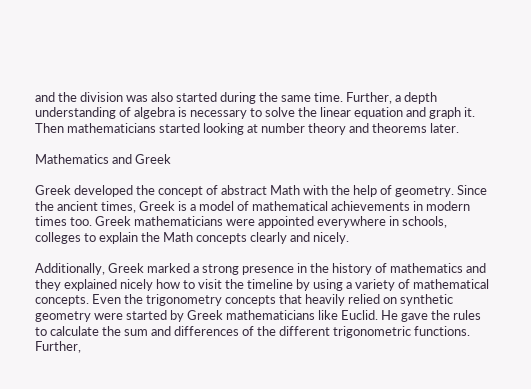and the division was also started during the same time. Further, a depth understanding of algebra is necessary to solve the linear equation and graph it. Then mathematicians started looking at number theory and theorems later.

Mathematics and Greek

Greek developed the concept of abstract Math with the help of geometry. Since the ancient times, Greek is a model of mathematical achievements in modern times too. Greek mathematicians were appointed everywhere in schools, colleges to explain the Math concepts clearly and nicely.

Additionally, Greek marked a strong presence in the history of mathematics and they explained nicely how to visit the timeline by using a variety of mathematical concepts. Even the trigonometry concepts that heavily relied on synthetic geometry were started by Greek mathematicians like Euclid. He gave the rules to calculate the sum and differences of the different trigonometric functions. Further,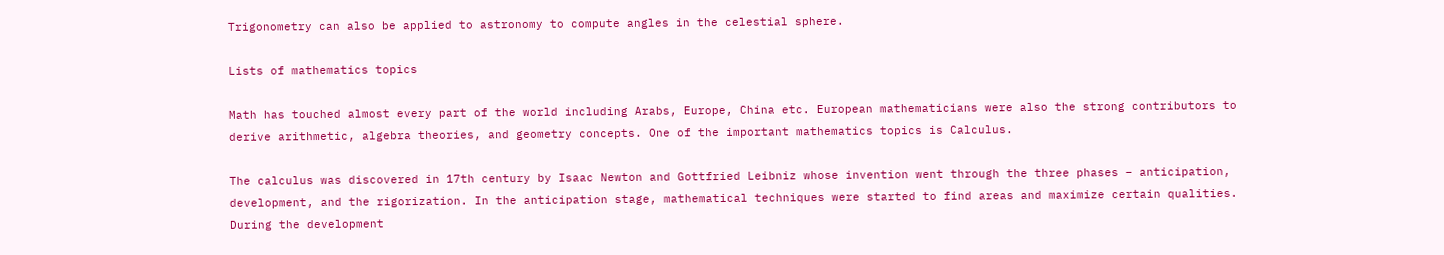Trigonometry can also be applied to astronomy to compute angles in the celestial sphere.

Lists of mathematics topics

Math has touched almost every part of the world including Arabs, Europe, China etc. European mathematicians were also the strong contributors to derive arithmetic, algebra theories, and geometry concepts. One of the important mathematics topics is Calculus.

The calculus was discovered in 17th century by Isaac Newton and Gottfried Leibniz whose invention went through the three phases – anticipation, development, and the rigorization. In the anticipation stage, mathematical techniques were started to find areas and maximize certain qualities. During the development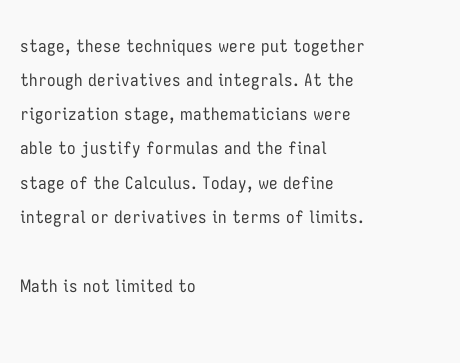stage, these techniques were put together through derivatives and integrals. At the rigorization stage, mathematicians were able to justify formulas and the final stage of the Calculus. Today, we define integral or derivatives in terms of limits.

Math is not limited to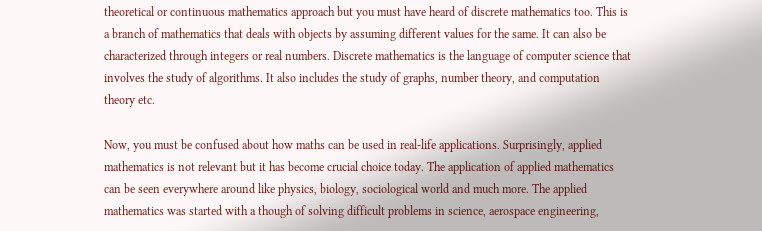theoretical or continuous mathematics approach but you must have heard of discrete mathematics too. This is a branch of mathematics that deals with objects by assuming different values for the same. It can also be characterized through integers or real numbers. Discrete mathematics is the language of computer science that involves the study of algorithms. It also includes the study of graphs, number theory, and computation theory etc.

Now, you must be confused about how maths can be used in real-life applications. Surprisingly, applied mathematics is not relevant but it has become crucial choice today. The application of applied mathematics can be seen everywhere around like physics, biology, sociological world and much more. The applied mathematics was started with a though of solving difficult problems in science, aerospace engineering,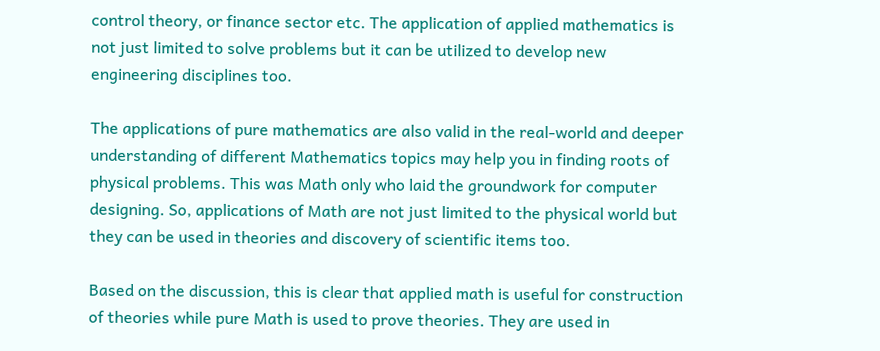control theory, or finance sector etc. The application of applied mathematics is not just limited to solve problems but it can be utilized to develop new engineering disciplines too.

The applications of pure mathematics are also valid in the real-world and deeper understanding of different Mathematics topics may help you in finding roots of physical problems. This was Math only who laid the groundwork for computer designing. So, applications of Math are not just limited to the physical world but they can be used in theories and discovery of scientific items too.

Based on the discussion, this is clear that applied math is useful for construction of theories while pure Math is used to prove theories. They are used in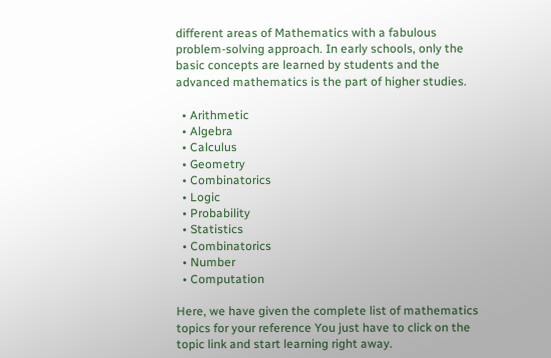different areas of Mathematics with a fabulous problem-solving approach. In early schools, only the basic concepts are learned by students and the advanced mathematics is the part of higher studies.

  • Arithmetic
  • Algebra
  • Calculus
  • Geometry
  • Combinatorics
  • Logic
  • Probability
  • Statistics
  • Combinatorics
  • Number
  • Computation

Here, we have given the complete list of mathematics topics for your reference You just have to click on the topic link and start learning right away.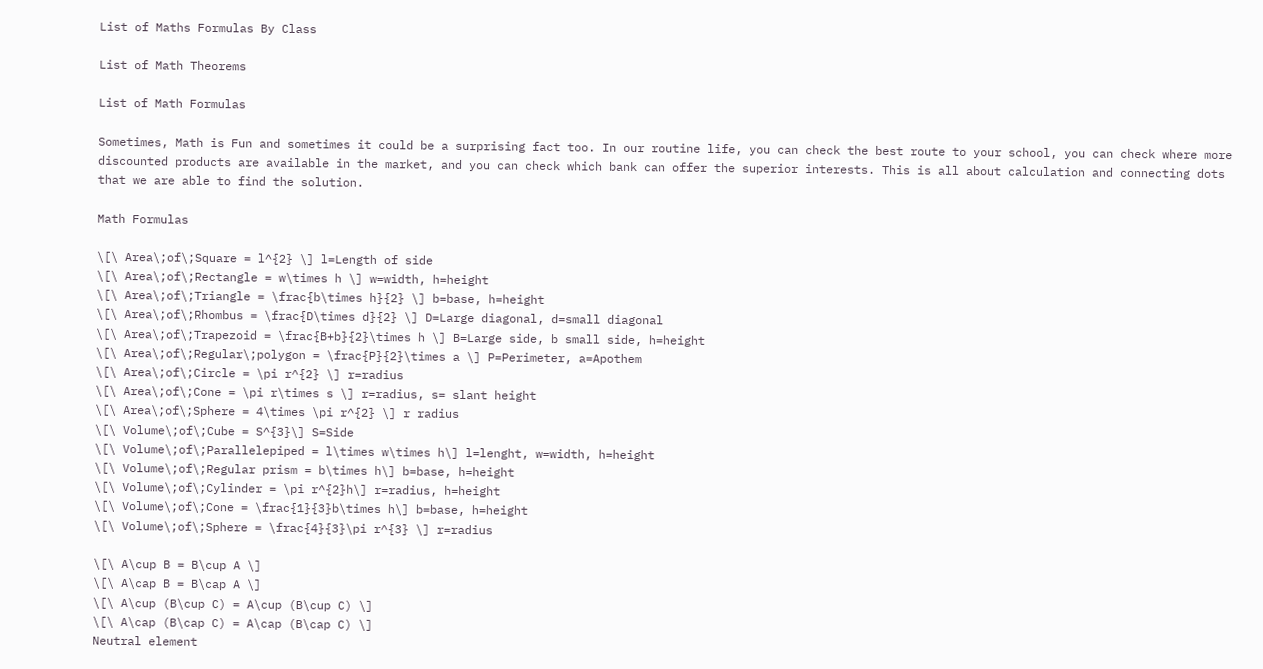List of Maths Formulas By Class

List of Math Theorems

List of Math Formulas

Sometimes, Math is Fun and sometimes it could be a surprising fact too. In our routine life, you can check the best route to your school, you can check where more discounted products are available in the market, and you can check which bank can offer the superior interests. This is all about calculation and connecting dots that we are able to find the solution.

Math Formulas

\[\ Area\;of\;Square = l^{2} \] l=Length of side
\[\ Area\;of\;Rectangle = w\times h \] w=width, h=height
\[\ Area\;of\;Triangle = \frac{b\times h}{2} \] b=base, h=height
\[\ Area\;of\;Rhombus = \frac{D\times d}{2} \] D=Large diagonal, d=small diagonal
\[\ Area\;of\;Trapezoid = \frac{B+b}{2}\times h \] B=Large side, b small side, h=height
\[\ Area\;of\;Regular\;polygon = \frac{P}{2}\times a \] P=Perimeter, a=Apothem
\[\ Area\;of\;Circle = \pi r^{2} \] r=radius
\[\ Area\;of\;Cone = \pi r\times s \] r=radius, s= slant height
\[\ Area\;of\;Sphere = 4\times \pi r^{2} \] r radius
\[\ Volume\;of\;Cube = S^{3}\] S=Side
\[\ Volume\;of\;Parallelepiped = l\times w\times h\] l=lenght, w=width, h=height
\[\ Volume\;of\;Regular prism = b\times h\] b=base, h=height
\[\ Volume\;of\;Cylinder = \pi r^{2}h\] r=radius, h=height
\[\ Volume\;of\;Cone = \frac{1}{3}b\times h\] b=base, h=height
\[\ Volume\;of\;Sphere = \frac{4}{3}\pi r^{3} \] r=radius

\[\ A\cup B = B\cup A \]
\[\ A\cap B = B\cap A \]
\[\ A\cup (B\cup C) = A\cup (B\cup C) \]
\[\ A\cap (B\cap C) = A\cap (B\cap C) \]
Neutral element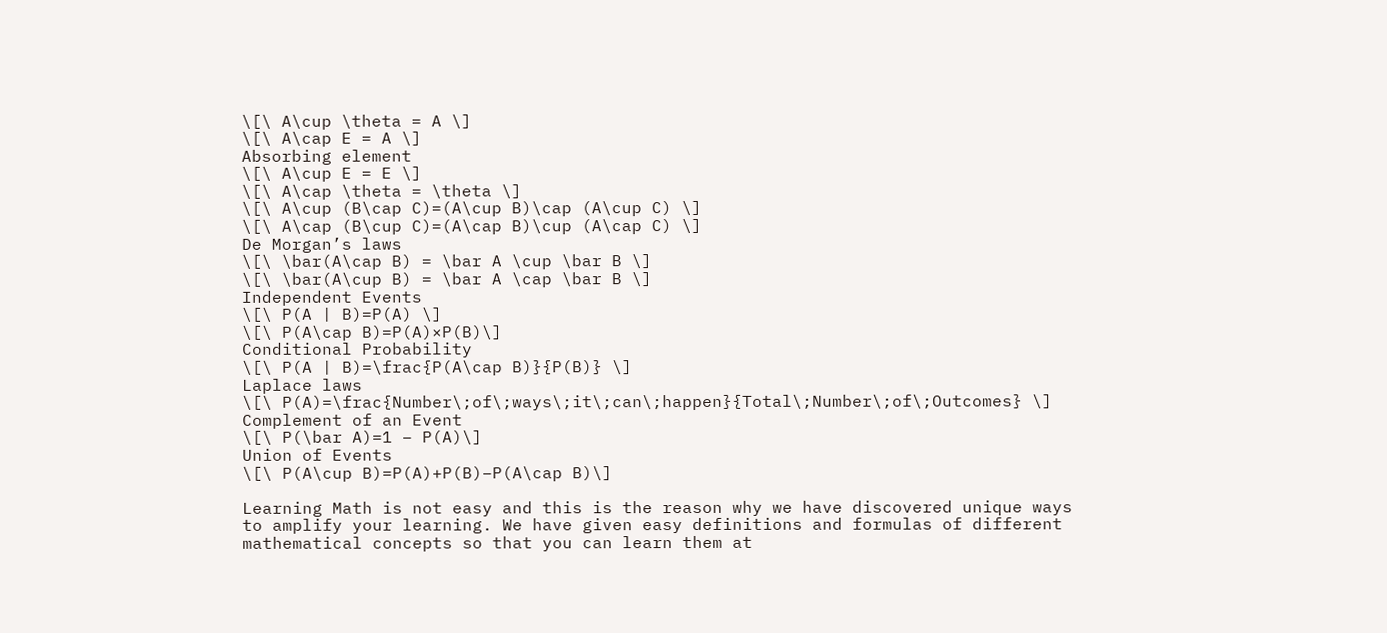\[\ A\cup \theta = A \]
\[\ A\cap E = A \]
Absorbing element
\[\ A\cup E = E \]
\[\ A\cap \theta = \theta \]
\[\ A\cup (B\cap C)=(A\cup B)\cap (A\cup C) \]
\[\ A\cap (B\cup C)=(A\cap B)\cup (A\cap C) \]
De Morgan’s laws
\[\ \bar(A\cap B) = \bar A \cup \bar B \]
\[\ \bar(A\cup B) = \bar A \cap \bar B \]
Independent Events
\[\ P(A | B)=P(A) \]
\[\ P(A\cap B)=P(A)×P(B)\]
Conditional Probability
\[\ P(A | B)=\frac{P(A\cap B)}{P(B)} \]
Laplace laws
\[\ P(A)=\frac{Number\;of\;ways\;it\;can\;happen}{Total\;Number\;of\;Outcomes} \]
Complement of an Event
\[\ P(\bar A)=1 – P(A)\]
Union of Events
\[\ P(A\cup B)=P(A)+P(B)−P(A\cap B)\]

Learning Math is not easy and this is the reason why we have discovered unique ways to amplify your learning. We have given easy definitions and formulas of different mathematical concepts so that you can learn them at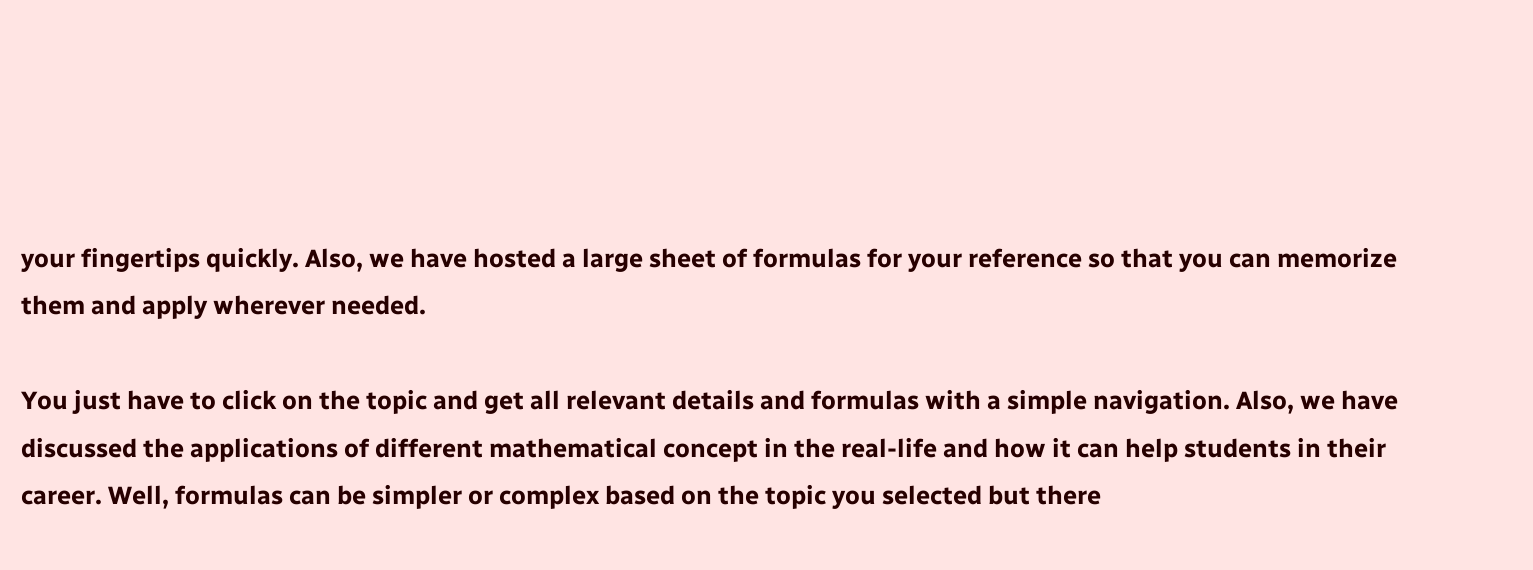your fingertips quickly. Also, we have hosted a large sheet of formulas for your reference so that you can memorize them and apply wherever needed.

You just have to click on the topic and get all relevant details and formulas with a simple navigation. Also, we have discussed the applications of different mathematical concept in the real-life and how it can help students in their career. Well, formulas can be simpler or complex based on the topic you selected but there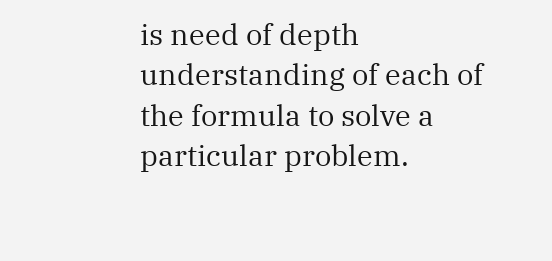is need of depth understanding of each of the formula to solve a particular problem.